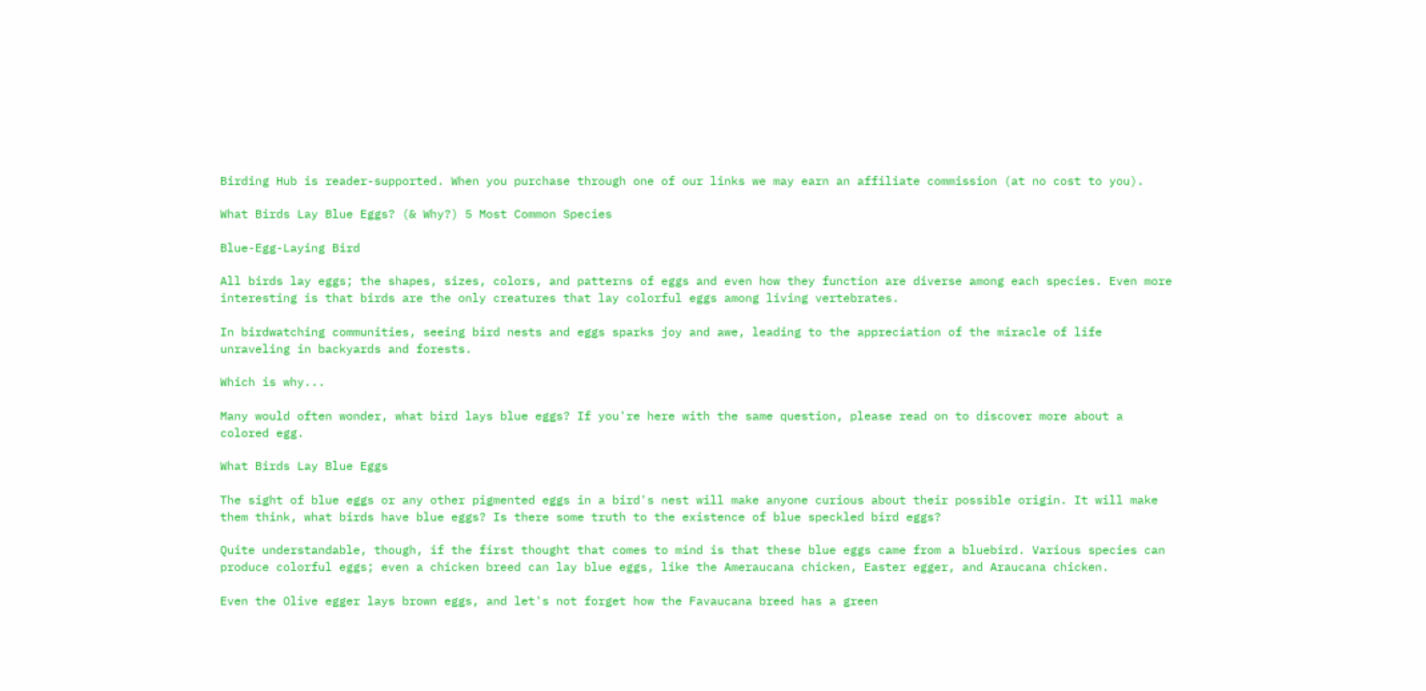Birding Hub is reader-supported. When you purchase through one of our links we may earn an affiliate commission (at no cost to you).

What Birds Lay Blue Eggs? (& Why?) 5 Most Common Species

Blue-Egg-Laying Bird

All birds lay eggs; the shapes, sizes, colors, and patterns of eggs and even how they function are diverse among each species. Even more interesting is that birds are the only creatures that lay colorful eggs among living vertebrates.

In birdwatching communities, seeing bird nests and eggs sparks joy and awe, leading to the appreciation of the miracle of life unraveling in backyards and forests.

Which is why...

Many would often wonder, what bird lays blue eggs? If you're here with the same question, please read on to discover more about a colored egg.

What Birds Lay Blue Eggs

The sight of blue eggs or any other pigmented eggs in a bird's nest will make anyone curious about their possible origin. It will make them think, what birds have blue eggs? Is there some truth to the existence of blue speckled bird eggs?

Quite understandable, though, if the first thought that comes to mind is that these blue eggs came from a bluebird. Various species can produce colorful eggs; even a chicken breed can lay blue eggs, like the Ameraucana chicken, Easter egger, and Araucana chicken.

Even the Olive egger lays brown eggs, and let's not forget how the Favaucana breed has a green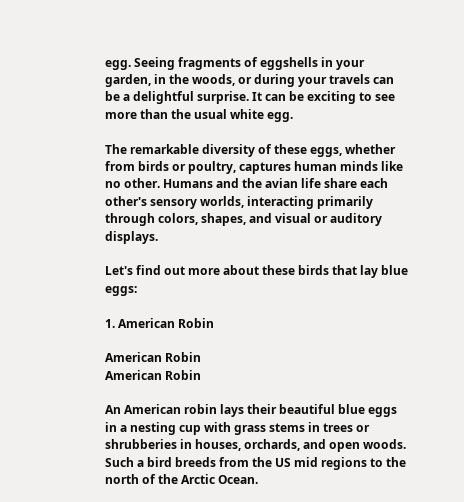egg. Seeing fragments of eggshells in your garden, in the woods, or during your travels can be a delightful surprise. It can be exciting to see more than the usual white egg.

The remarkable diversity of these eggs, whether from birds or poultry, captures human minds like no other. Humans and the avian life share each other's sensory worlds, interacting primarily through colors, shapes, and visual or auditory displays.

Let's find out more about these birds that lay blue eggs:

1. American Robin

American Robin
American Robin

An American robin lays their beautiful blue eggs in a nesting cup with grass stems in trees or shrubberies in houses, orchards, and open woods. Such a bird breeds from the US mid regions to the north of the Arctic Ocean.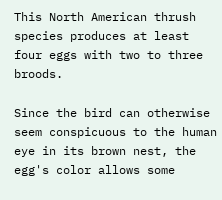This North American thrush species produces at least four eggs with two to three broods.

Since the bird can otherwise seem conspicuous to the human eye in its brown nest, the egg's color allows some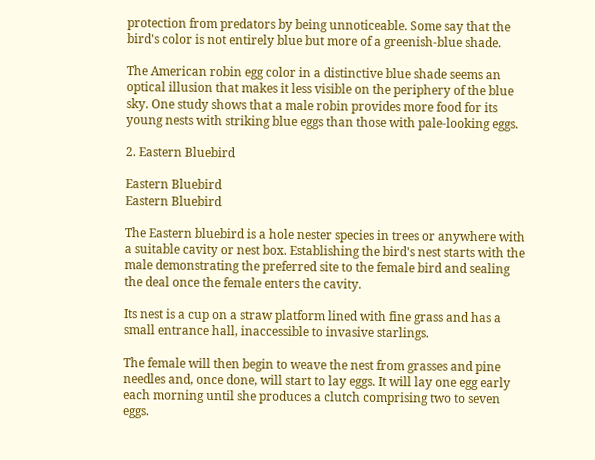protection from predators by being unnoticeable. Some say that the bird's color is not entirely blue but more of a greenish-blue shade.

The American robin egg color in a distinctive blue shade seems an optical illusion that makes it less visible on the periphery of the blue sky. One study shows that a male robin provides more food for its young nests with striking blue eggs than those with pale-looking eggs.

2. Eastern Bluebird

Eastern Bluebird
Eastern Bluebird

The Eastern bluebird is a hole nester species in trees or anywhere with a suitable cavity or nest box. Establishing the bird's nest starts with the male demonstrating the preferred site to the female bird and sealing the deal once the female enters the cavity.

Its nest is a cup on a straw platform lined with fine grass and has a small entrance hall, inaccessible to invasive starlings.

The female will then begin to weave the nest from grasses and pine needles and, once done, will start to lay eggs. It will lay one egg early each morning until she produces a clutch comprising two to seven eggs.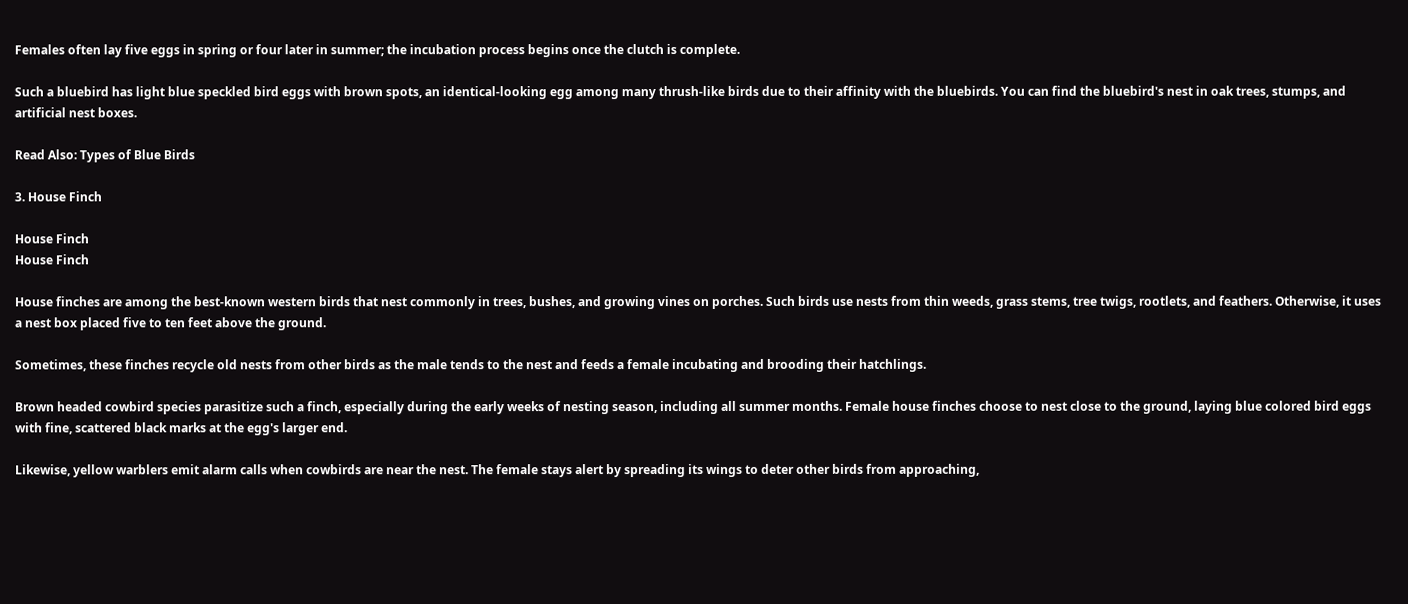Females often lay five eggs in spring or four later in summer; the incubation process begins once the clutch is complete.

Such a bluebird has light blue speckled bird eggs with brown spots, an identical-looking egg among many thrush-like birds due to their affinity with the bluebirds. You can find the bluebird's nest in oak trees, stumps, and artificial nest boxes.

Read Also: Types of Blue Birds

3. House Finch

House Finch
House Finch

House finches are among the best-known western birds that nest commonly in trees, bushes, and growing vines on porches. Such birds use nests from thin weeds, grass stems, tree twigs, rootlets, and feathers. Otherwise, it uses a nest box placed five to ten feet above the ground.

Sometimes, these finches recycle old nests from other birds as the male tends to the nest and feeds a female incubating and brooding their hatchlings.

Brown headed cowbird species parasitize such a finch, especially during the early weeks of nesting season, including all summer months. Female house finches choose to nest close to the ground, laying blue colored bird eggs with fine, scattered black marks at the egg's larger end.

Likewise, yellow warblers emit alarm calls when cowbirds are near the nest. The female stays alert by spreading its wings to deter other birds from approaching,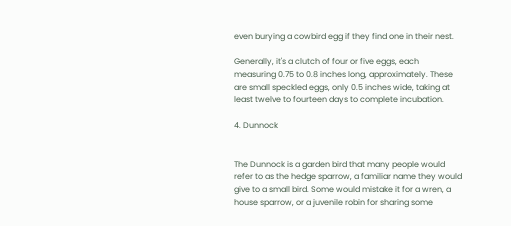even burying a cowbird egg if they find one in their nest.

Generally, it's a clutch of four or five eggs, each measuring 0.75 to 0.8 inches long, approximately. These are small speckled eggs, only 0.5 inches wide, taking at least twelve to fourteen days to complete incubation.

4. Dunnock


The Dunnock is a garden bird that many people would refer to as the hedge sparrow, a familiar name they would give to a small bird. Some would mistake it for a wren, a house sparrow, or a juvenile robin for sharing some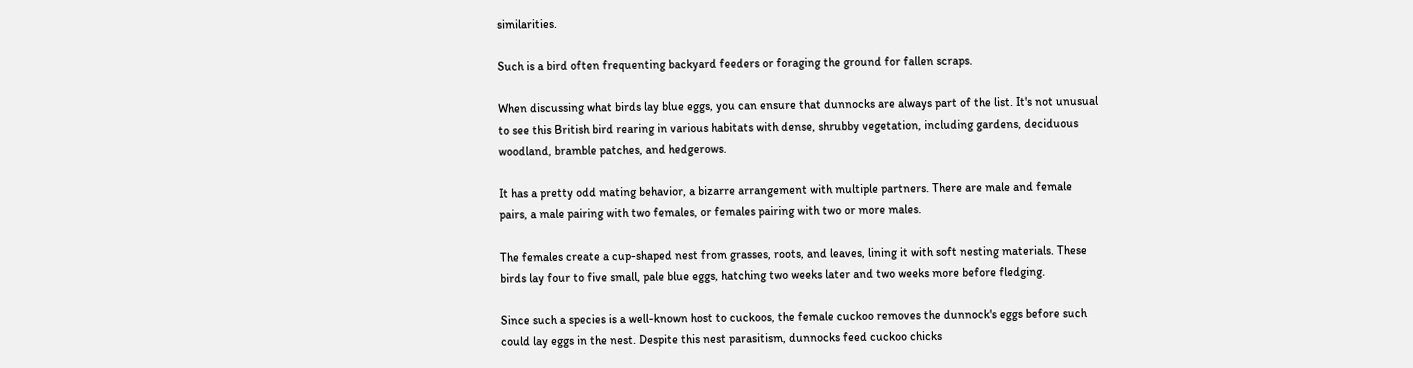similarities.

Such is a bird often frequenting backyard feeders or foraging the ground for fallen scraps.

When discussing what birds lay blue eggs, you can ensure that dunnocks are always part of the list. It's not unusual to see this British bird rearing in various habitats with dense, shrubby vegetation, including gardens, deciduous woodland, bramble patches, and hedgerows.

It has a pretty odd mating behavior, a bizarre arrangement with multiple partners. There are male and female pairs, a male pairing with two females, or females pairing with two or more males.

The females create a cup-shaped nest from grasses, roots, and leaves, lining it with soft nesting materials. These birds lay four to five small, pale blue eggs, hatching two weeks later and two weeks more before fledging.

Since such a species is a well-known host to cuckoos, the female cuckoo removes the dunnock's eggs before such could lay eggs in the nest. Despite this nest parasitism, dunnocks feed cuckoo chicks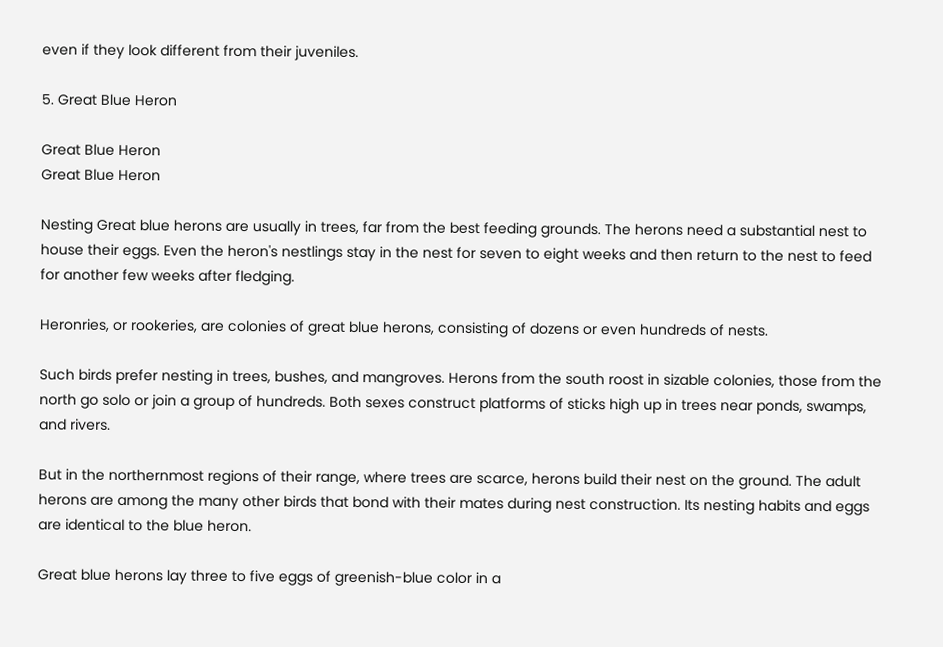even if they look different from their juveniles.

5. Great Blue Heron

Great Blue Heron
Great Blue Heron

Nesting Great blue herons are usually in trees, far from the best feeding grounds. The herons need a substantial nest to house their eggs. Even the heron's nestlings stay in the nest for seven to eight weeks and then return to the nest to feed for another few weeks after fledging.

Heronries, or rookeries, are colonies of great blue herons, consisting of dozens or even hundreds of nests.

Such birds prefer nesting in trees, bushes, and mangroves. Herons from the south roost in sizable colonies, those from the north go solo or join a group of hundreds. Both sexes construct platforms of sticks high up in trees near ponds, swamps, and rivers.

But in the northernmost regions of their range, where trees are scarce, herons build their nest on the ground. The adult herons are among the many other birds that bond with their mates during nest construction. Its nesting habits and eggs are identical to the blue heron.

Great blue herons lay three to five eggs of greenish-blue color in a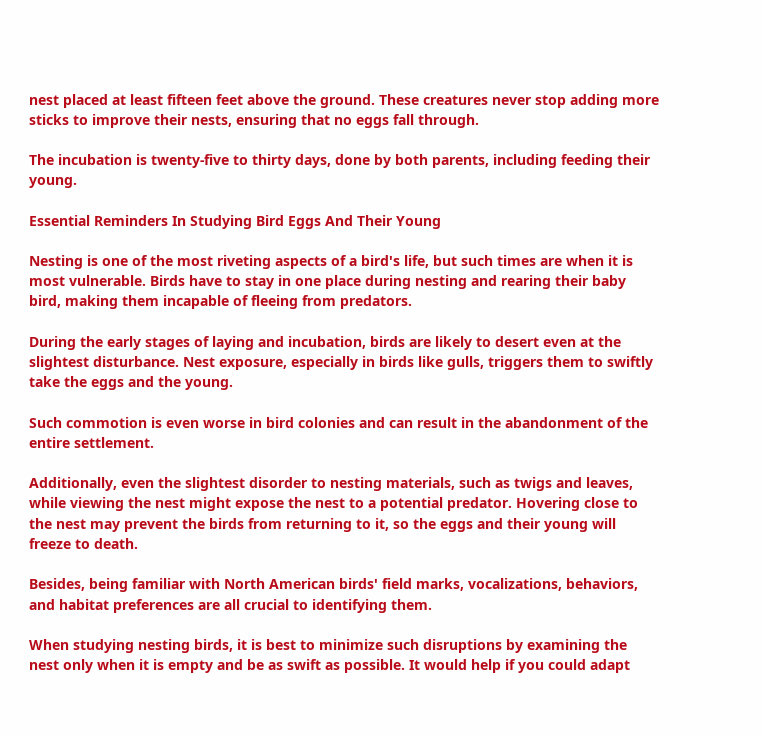nest placed at least fifteen feet above the ground. These creatures never stop adding more sticks to improve their nests, ensuring that no eggs fall through.

The incubation is twenty-five to thirty days, done by both parents, including feeding their young.

Essential Reminders In Studying Bird Eggs And Their Young

Nesting is one of the most riveting aspects of a bird's life, but such times are when it is most vulnerable. Birds have to stay in one place during nesting and rearing their baby bird, making them incapable of fleeing from predators.

During the early stages of laying and incubation, birds are likely to desert even at the slightest disturbance. Nest exposure, especially in birds like gulls, triggers them to swiftly take the eggs and the young.

Such commotion is even worse in bird colonies and can result in the abandonment of the entire settlement.

Additionally, even the slightest disorder to nesting materials, such as twigs and leaves, while viewing the nest might expose the nest to a potential predator. Hovering close to the nest may prevent the birds from returning to it, so the eggs and their young will freeze to death.

Besides, being familiar with North American birds' field marks, vocalizations, behaviors, and habitat preferences are all crucial to identifying them.

When studying nesting birds, it is best to minimize such disruptions by examining the nest only when it is empty and be as swift as possible. It would help if you could adapt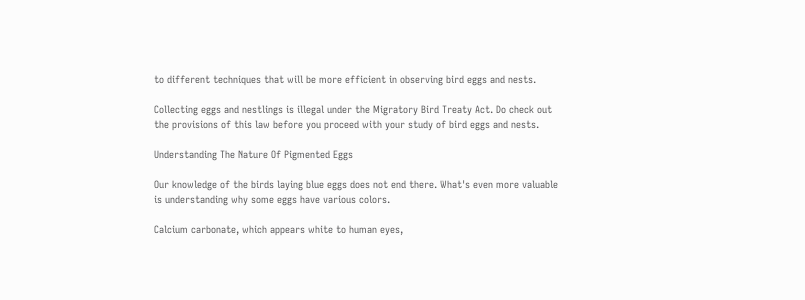to different techniques that will be more efficient in observing bird eggs and nests.

Collecting eggs and nestlings is illegal under the Migratory Bird Treaty Act. Do check out the provisions of this law before you proceed with your study of bird eggs and nests.

Understanding The Nature Of Pigmented Eggs

Our knowledge of the birds laying blue eggs does not end there. What's even more valuable is understanding why some eggs have various colors.

Calcium carbonate, which appears white to human eyes,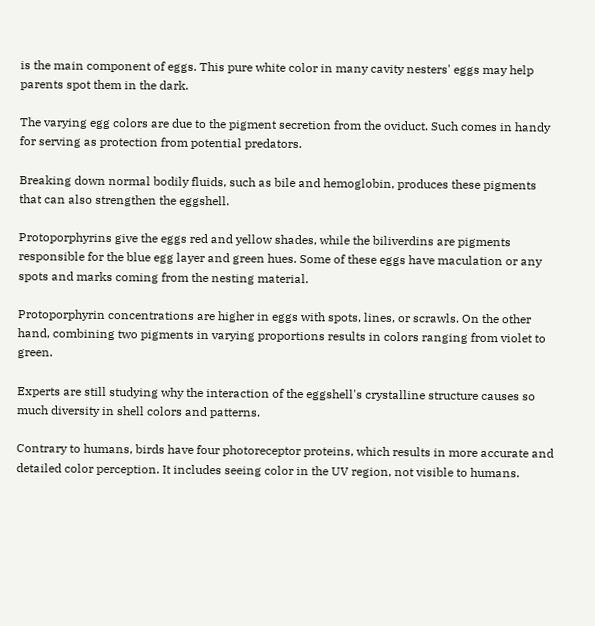is the main component of eggs. This pure white color in many cavity nesters' eggs may help parents spot them in the dark.

The varying egg colors are due to the pigment secretion from the oviduct. Such comes in handy for serving as protection from potential predators.

Breaking down normal bodily fluids, such as bile and hemoglobin, produces these pigments that can also strengthen the eggshell.

Protoporphyrins give the eggs red and yellow shades, while the biliverdins are pigments responsible for the blue egg layer and green hues. Some of these eggs have maculation or any spots and marks coming from the nesting material.

Protoporphyrin concentrations are higher in eggs with spots, lines, or scrawls. On the other hand, combining two pigments in varying proportions results in colors ranging from violet to green.

Experts are still studying why the interaction of the eggshell's crystalline structure causes so much diversity in shell colors and patterns.

Contrary to humans, birds have four photoreceptor proteins, which results in more accurate and detailed color perception. It includes seeing color in the UV region, not visible to humans.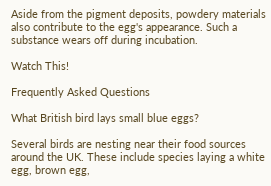Aside from the pigment deposits, powdery materials also contribute to the egg's appearance. Such a substance wears off during incubation.

Watch This!

Frequently Asked Questions

What British bird lays small blue eggs?

Several birds are nesting near their food sources around the UK. These include species laying a white egg, brown egg,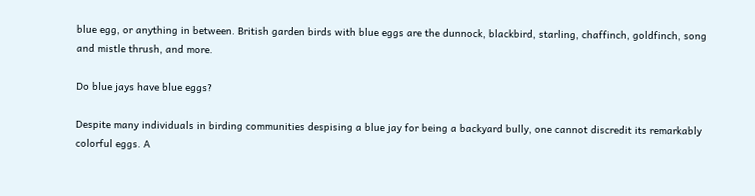blue egg, or anything in between. British garden birds with blue eggs are the dunnock, blackbird, starling, chaffinch, goldfinch, song and mistle thrush, and more.

Do blue jays have blue eggs?

Despite many individuals in birding communities despising a blue jay for being a backyard bully, one cannot discredit its remarkably colorful eggs. A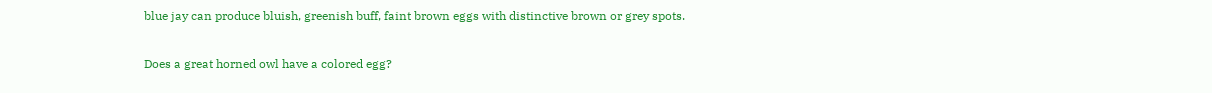blue jay can produce bluish, greenish buff, faint brown eggs with distinctive brown or grey spots.

Does a great horned owl have a colored egg?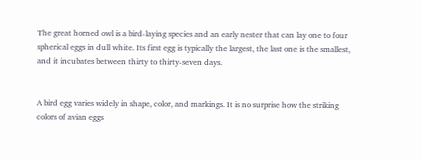The great horned owl is a bird-laying species and an early nester that can lay one to four spherical eggs in dull white. Its first egg is typically the largest, the last one is the smallest, and it incubates between thirty to thirty-seven days.


A bird egg varies widely in shape, color, and markings. It is no surprise how the striking colors of avian eggs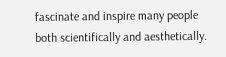fascinate and inspire many people both scientifically and aesthetically.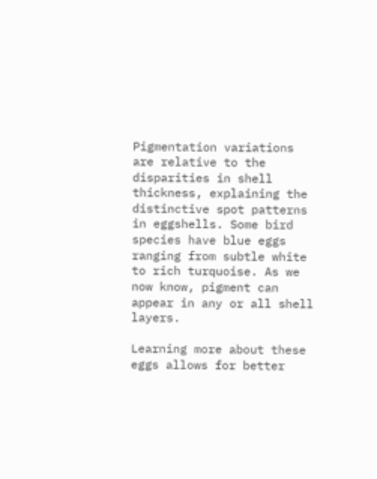Pigmentation variations are relative to the disparities in shell thickness, explaining the distinctive spot patterns in eggshells. Some bird species have blue eggs ranging from subtle white to rich turquoise. As we now know, pigment can appear in any or all shell layers.

Learning more about these eggs allows for better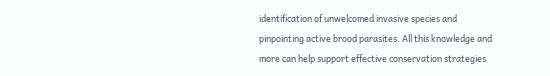identification of unwelcomed invasive species and pinpointing active brood parasites. All this knowledge and more can help support effective conservation strategies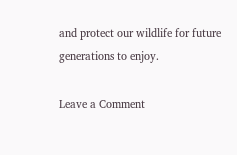and protect our wildlife for future generations to enjoy.

Leave a Comment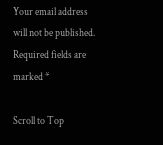Your email address will not be published. Required fields are marked *

Scroll to Top